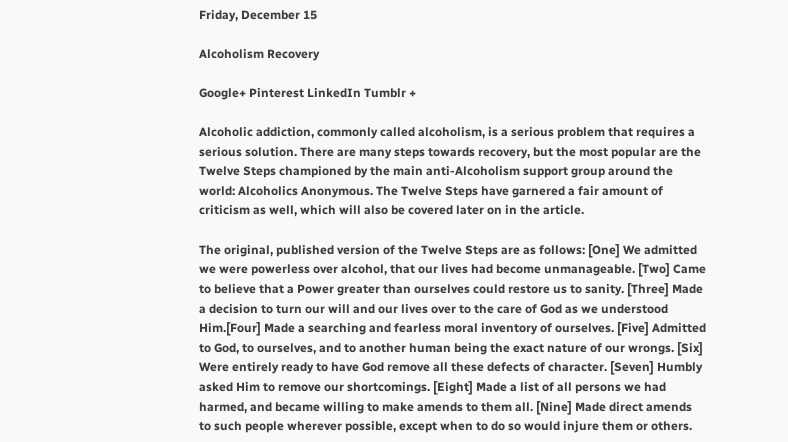Friday, December 15

Alcoholism Recovery

Google+ Pinterest LinkedIn Tumblr +

Alcoholic addiction, commonly called alcoholism, is a serious problem that requires a serious solution. There are many steps towards recovery, but the most popular are the Twelve Steps championed by the main anti-Alcoholism support group around the world: Alcoholics Anonymous. The Twelve Steps have garnered a fair amount of criticism as well, which will also be covered later on in the article.

The original, published version of the Twelve Steps are as follows: [One] We admitted we were powerless over alcohol, that our lives had become unmanageable. [Two] Came to believe that a Power greater than ourselves could restore us to sanity. [Three] Made a decision to turn our will and our lives over to the care of God as we understood Him.[Four] Made a searching and fearless moral inventory of ourselves. [Five] Admitted to God, to ourselves, and to another human being the exact nature of our wrongs. [Six] Were entirely ready to have God remove all these defects of character. [Seven] Humbly asked Him to remove our shortcomings. [Eight] Made a list of all persons we had harmed, and became willing to make amends to them all. [Nine] Made direct amends to such people wherever possible, except when to do so would injure them or others.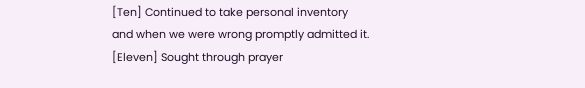[Ten] Continued to take personal inventory and when we were wrong promptly admitted it. [Eleven] Sought through prayer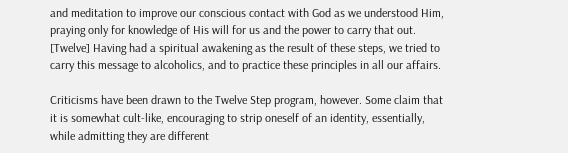and meditation to improve our conscious contact with God as we understood Him, praying only for knowledge of His will for us and the power to carry that out. [Twelve] Having had a spiritual awakening as the result of these steps, we tried to carry this message to alcoholics, and to practice these principles in all our affairs.

Criticisms have been drawn to the Twelve Step program, however. Some claim that it is somewhat cult-like, encouraging to strip oneself of an identity, essentially, while admitting they are different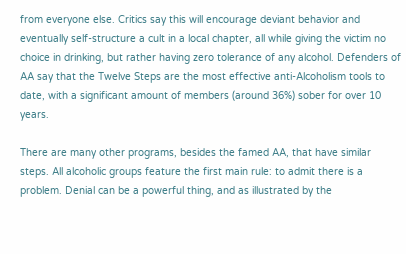from everyone else. Critics say this will encourage deviant behavior and eventually self-structure a cult in a local chapter, all while giving the victim no choice in drinking, but rather having zero tolerance of any alcohol. Defenders of AA say that the Twelve Steps are the most effective anti-Alcoholism tools to date, with a significant amount of members (around 36%) sober for over 10 years.

There are many other programs, besides the famed AA, that have similar steps. All alcoholic groups feature the first main rule: to admit there is a problem. Denial can be a powerful thing, and as illustrated by the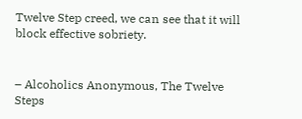Twelve Step creed, we can see that it will block effective sobriety.


– Alcoholics Anonymous, The Twelve Steps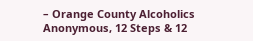– Orange County Alcoholics Anonymous, 12 Steps & 12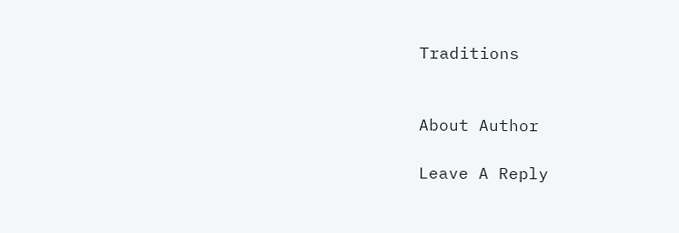Traditions


About Author

Leave A Reply